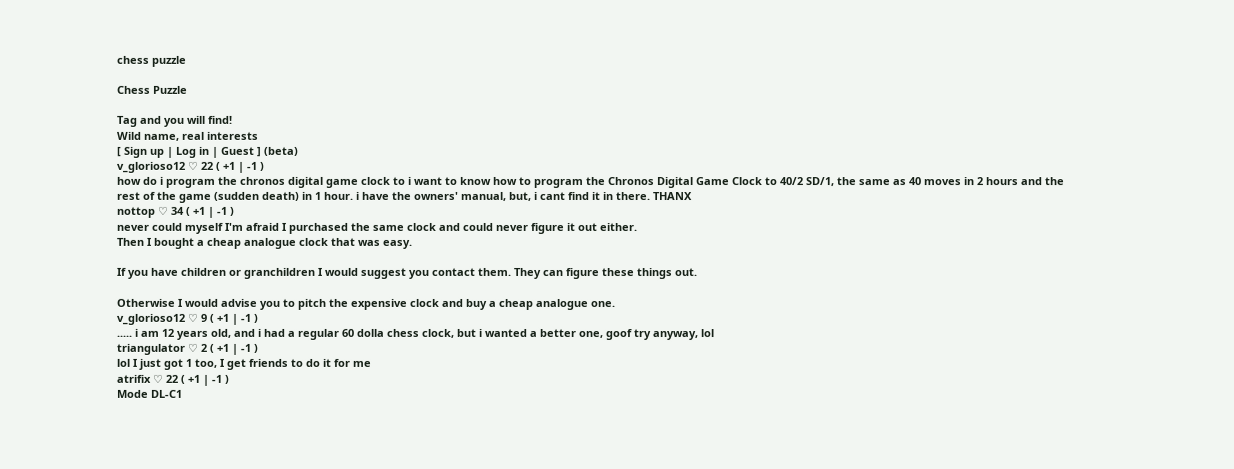chess puzzle

Chess Puzzle

Tag and you will find!
Wild name, real interests
[ Sign up | Log in | Guest ] (beta)
v_glorioso12 ♡ 22 ( +1 | -1 )
how do i program the chronos digital game clock to i want to know how to program the Chronos Digital Game Clock to 40/2 SD/1, the same as 40 moves in 2 hours and the rest of the game (sudden death) in 1 hour. i have the owners' manual, but, i cant find it in there. THANX
nottop ♡ 34 ( +1 | -1 )
never could myself I'm afraid I purchased the same clock and could never figure it out either.
Then I bought a cheap analogue clock that was easy.

If you have children or granchildren I would suggest you contact them. They can figure these things out.

Otherwise I would advise you to pitch the expensive clock and buy a cheap analogue one.
v_glorioso12 ♡ 9 ( +1 | -1 )
..... i am 12 years old, and i had a regular 60 dolla chess clock, but i wanted a better one, goof try anyway, lol
triangulator ♡ 2 ( +1 | -1 )
lol I just got 1 too, I get friends to do it for me
atrifix ♡ 22 ( +1 | -1 )
Mode DL-C1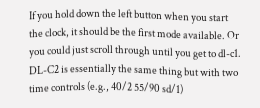If you hold down the left button when you start the clock, it should be the first mode available. Or you could just scroll through until you get to dl-c1. DL-C2 is essentially the same thing but with two time controls (e.g., 40/2 55/90 sd/1)